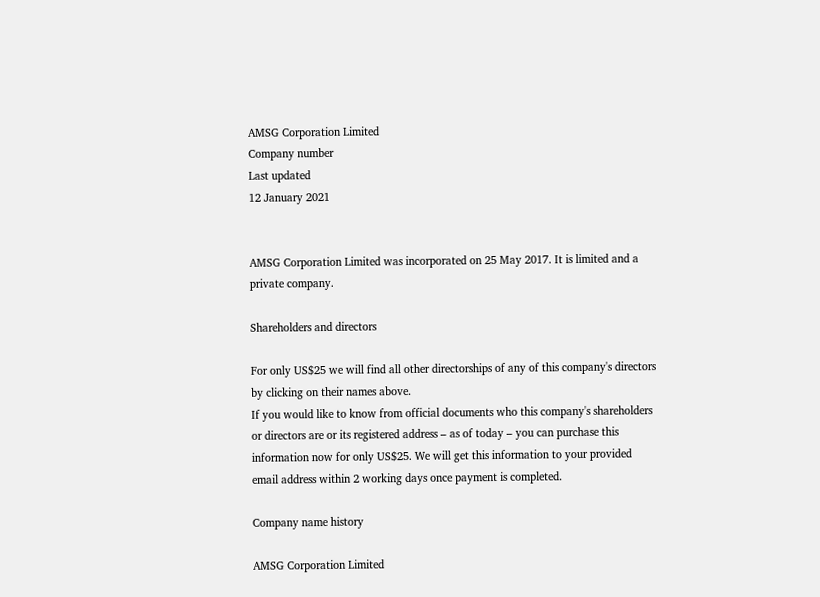AMSG Corporation Limited
Company number
Last updated
12 January 2021


AMSG Corporation Limited was incorporated on 25 May 2017. It is limited and a private company.

Shareholders and directors

For only US$25 we will find all other directorships of any of this company's directors by clicking on their names above.
If you would like to know from official documents who this company's shareholders or directors are or its registered address – as of today – you can purchase this information now for only US$25. We will get this information to your provided email address within 2 working days once payment is completed.

Company name history

AMSG Corporation Limited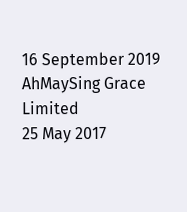16 September 2019
AhMaySing Grace Limited
25 May 2017